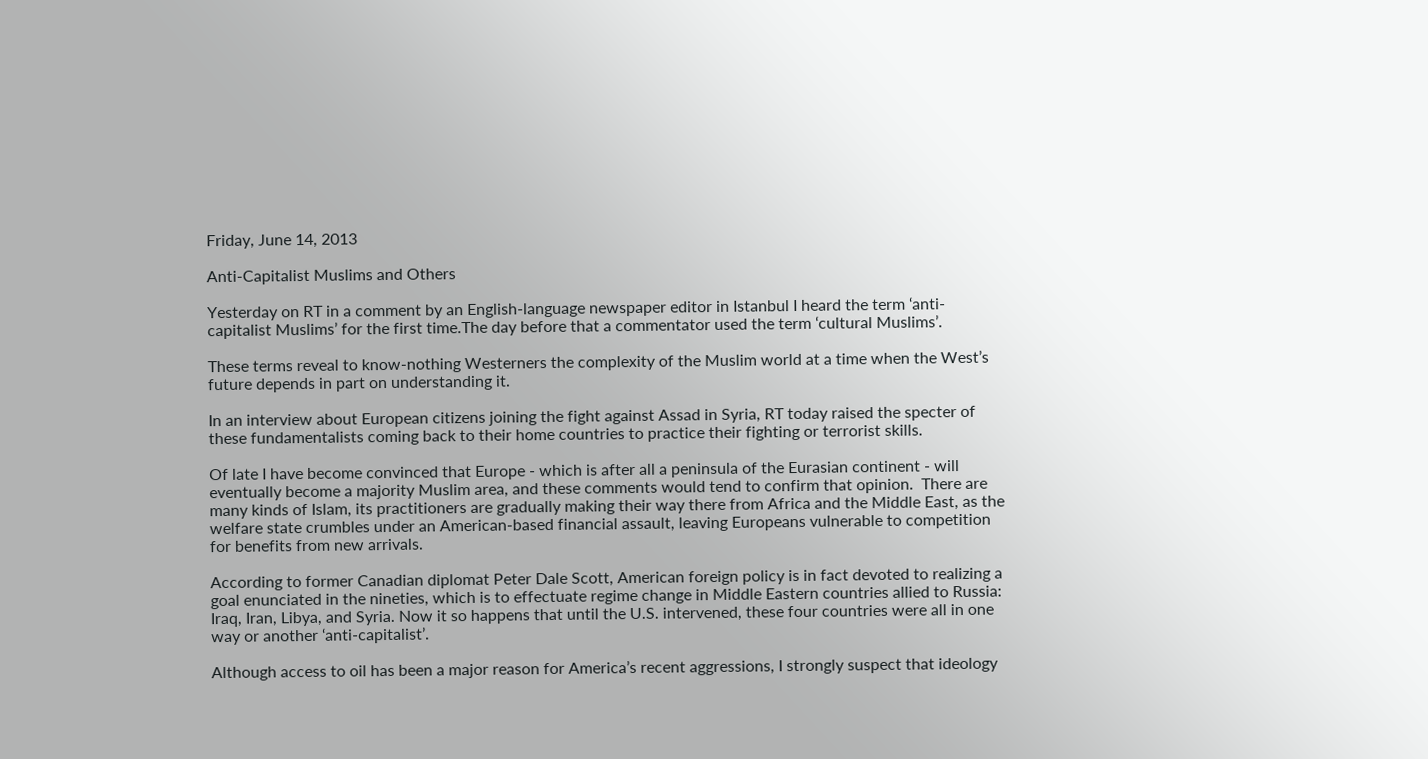Friday, June 14, 2013

Anti-Capitalist Muslims and Others

Yesterday on RT in a comment by an English-language newspaper editor in Istanbul I heard the term ‘anti-capitalist Muslims’ for the first time.The day before that a commentator used the term ‘cultural Muslims’.

These terms reveal to know-nothing Westerners the complexity of the Muslim world at a time when the West’s future depends in part on understanding it.

In an interview about European citizens joining the fight against Assad in Syria, RT today raised the specter of these fundamentalists coming back to their home countries to practice their fighting or terrorist skills.

Of late I have become convinced that Europe - which is after all a peninsula of the Eurasian continent - will eventually become a majority Muslim area, and these comments would tend to confirm that opinion.  There are many kinds of Islam, its practitioners are gradually making their way there from Africa and the Middle East, as the welfare state crumbles under an American-based financial assault, leaving Europeans vulnerable to competition for benefits from new arrivals.

According to former Canadian diplomat Peter Dale Scott, American foreign policy is in fact devoted to realizing a goal enunciated in the nineties, which is to effectuate regime change in Middle Eastern countries allied to Russia: Iraq, Iran, Libya, and Syria. Now it so happens that until the U.S. intervened, these four countries were all in one way or another ‘anti-capitalist’.

Although access to oil has been a major reason for America’s recent aggressions, I strongly suspect that ideology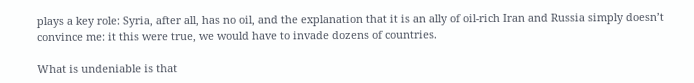plays a key role: Syria, after all, has no oil, and the explanation that it is an ally of oil-rich Iran and Russia simply doesn’t convince me: it this were true, we would have to invade dozens of countries.

What is undeniable is that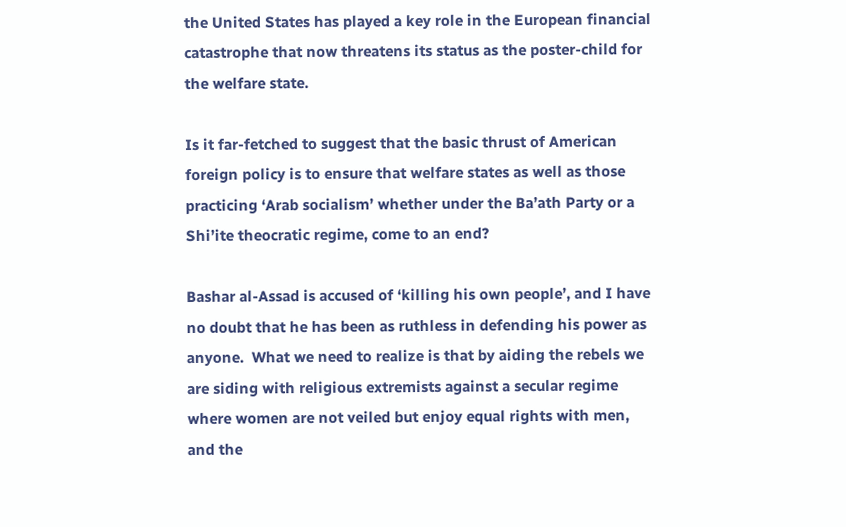the United States has played a key role in the European financial catastrophe that now threatens its status as the poster-child for the welfare state.

Is it far-fetched to suggest that the basic thrust of American foreign policy is to ensure that welfare states as well as those practicing ‘Arab socialism’ whether under the Ba’ath Party or a Shi’ite theocratic regime, come to an end?

Bashar al-Assad is accused of ‘killing his own people’, and I have no doubt that he has been as ruthless in defending his power as anyone.  What we need to realize is that by aiding the rebels we are siding with religious extremists against a secular regime where women are not veiled but enjoy equal rights with men, and the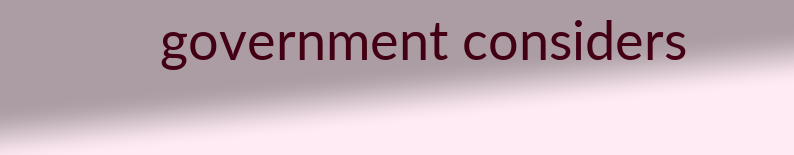government considers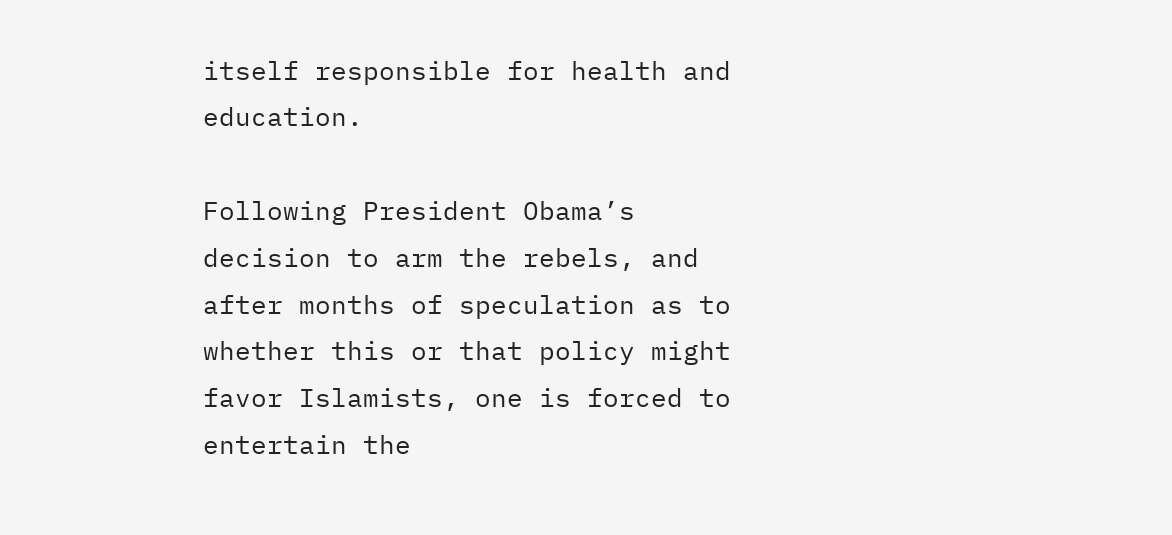itself responsible for health and education.

Following President Obama’s decision to arm the rebels, and after months of speculation as to whether this or that policy might favor Islamists, one is forced to entertain the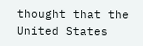thought that the United States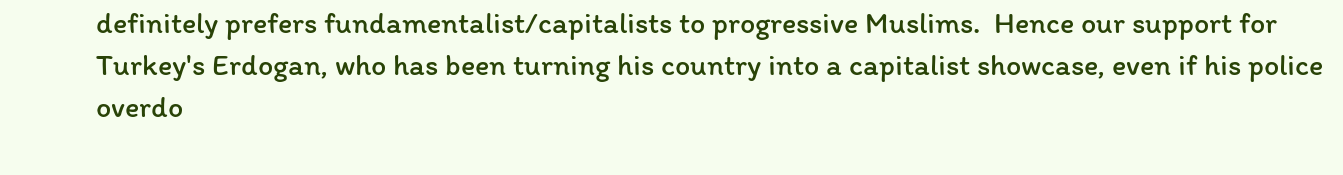definitely prefers fundamentalist/capitalists to progressive Muslims.  Hence our support for Turkey's Erdogan, who has been turning his country into a capitalist showcase, even if his police overdo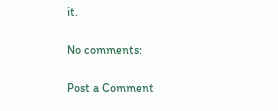it.

No comments:

Post a Comment